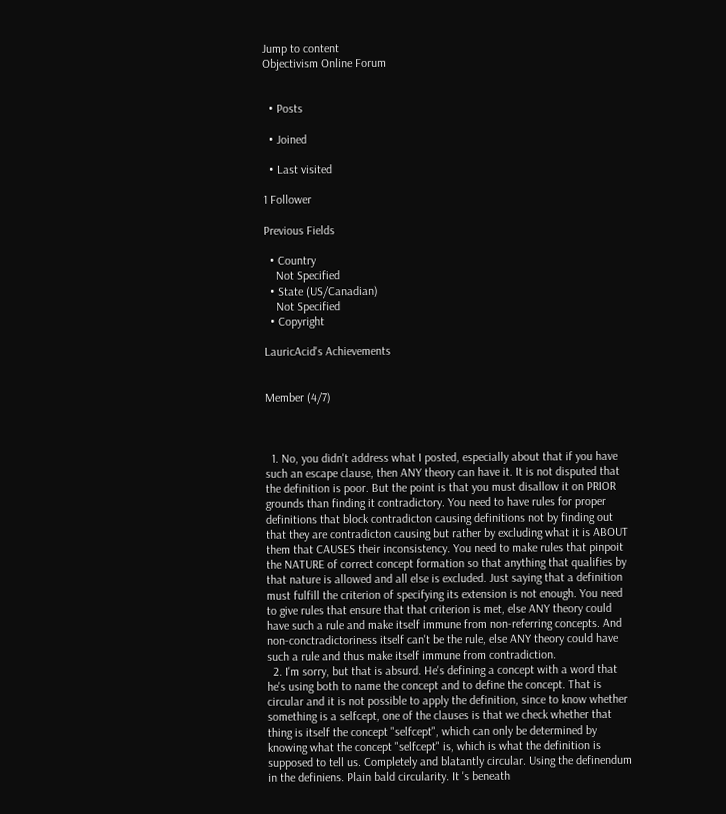Jump to content
Objectivism Online Forum


  • Posts

  • Joined

  • Last visited

1 Follower

Previous Fields

  • Country
    Not Specified
  • State (US/Canadian)
    Not Specified
  • Copyright

LauricAcid's Achievements


Member (4/7)



  1. No, you didn't address what I posted, especially about that if you have such an escape clause, then ANY theory can have it. It is not disputed that the definition is poor. But the point is that you must disallow it on PRIOR grounds than finding it contradictory. You need to have rules for proper definitions that block contradicton causing definitions not by finding out that they are contradicton causing but rather by excluding what it is ABOUT them that CAUSES their inconsistency. You need to make rules that pinpoit the NATURE of correct concept formation so that anything that qualifies by that nature is allowed and all else is excluded. Just saying that a definition must fulfill the criterion of specifying its extension is not enough. You need to give rules that ensure that that criterion is met, else ANY theory could have such a rule and make itself immune from non-referring concepts. And non-conctradictoriness itself can't be the rule, else ANY theory could have such a rule and thus make itself immune from contradiction.
  2. I'm sorry, but that is absurd. He's defining a concept with a word that he's using both to name the concept and to define the concept. That is circular and it is not possible to apply the definition, since to know whether something is a selfcept, one of the clauses is that we check whether that thing is itself the concept "selfcept", which can only be determined by knowing what the concept "selfcept" is, which is what the definition is supposed to tell us. Completely and blatantly circular. Using the definendum in the definiens. Plain bald circularity. It 's beneath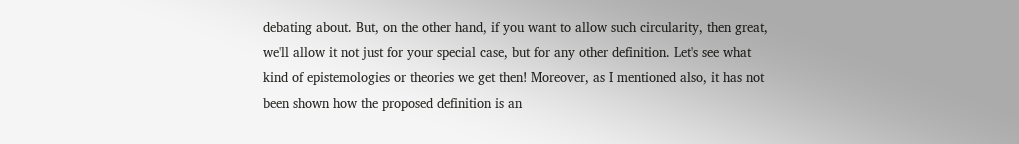debating about. But, on the other hand, if you want to allow such circularity, then great, we'll allow it not just for your special case, but for any other definition. Let's see what kind of epistemologies or theories we get then! Moreover, as I mentioned also, it has not been shown how the proposed definition is an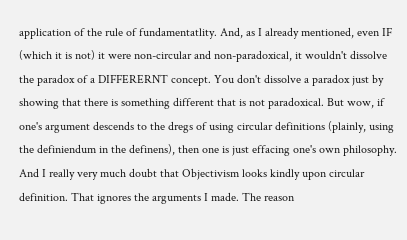application of the rule of fundamentatlity. And, as I already mentioned, even IF (which it is not) it were non-circular and non-paradoxical, it wouldn't dissolve the paradox of a DIFFERERNT concept. You don't dissolve a paradox just by showing that there is something different that is not paradoxical. But wow, if one's argument descends to the dregs of using circular definitions (plainly, using the definiendum in the definens), then one is just effacing one's own philosophy. And I really very much doubt that Objectivism looks kindly upon circular definition. That ignores the arguments I made. The reason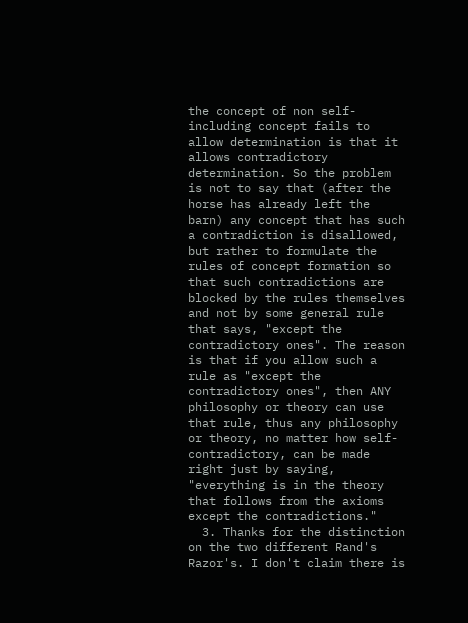the concept of non self-including concept fails to allow determination is that it allows contradictory determination. So the problem is not to say that (after the horse has already left the barn) any concept that has such a contradiction is disallowed, but rather to formulate the rules of concept formation so that such contradictions are blocked by the rules themselves and not by some general rule that says, "except the contradictory ones". The reason is that if you allow such a rule as "except the contradictory ones", then ANY philosophy or theory can use that rule, thus any philosophy or theory, no matter how self-contradictory, can be made right just by saying, "everything is in the theory that follows from the axioms except the contradictions."
  3. Thanks for the distinction on the two different Rand's Razor's. I don't claim there is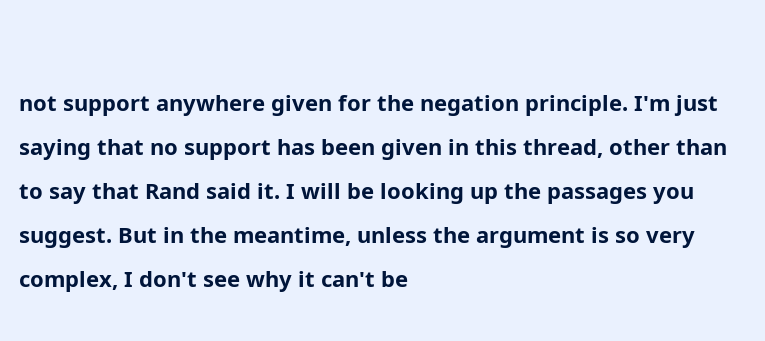not support anywhere given for the negation principle. I'm just saying that no support has been given in this thread, other than to say that Rand said it. I will be looking up the passages you suggest. But in the meantime, unless the argument is so very complex, I don't see why it can't be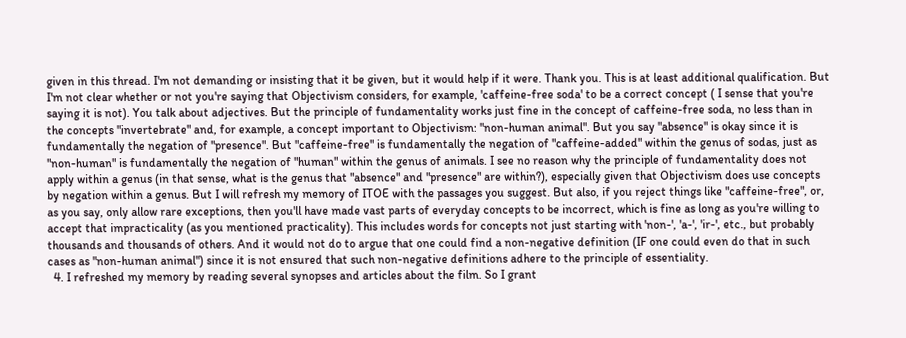given in this thread. I'm not demanding or insisting that it be given, but it would help if it were. Thank you. This is at least additional qualification. But I'm not clear whether or not you're saying that Objectivism considers, for example, 'caffeine-free soda' to be a correct concept ( I sense that you're saying it is not). You talk about adjectives. But the principle of fundamentality works just fine in the concept of caffeine-free soda, no less than in the concepts "invertebrate" and, for example, a concept important to Objectivism: "non-human animal". But you say "absence" is okay since it is fundamentally the negation of "presence". But "caffeine-free" is fundamentally the negation of "caffeine-added" within the genus of sodas, just as "non-human" is fundamentally the negation of "human" within the genus of animals. I see no reason why the principle of fundamentality does not apply within a genus (in that sense, what is the genus that "absence" and "presence" are within?), especially given that Objectivism does use concepts by negation within a genus. But I will refresh my memory of ITOE with the passages you suggest. But also, if you reject things like "caffeine-free", or, as you say, only allow rare exceptions, then you'll have made vast parts of everyday concepts to be incorrect, which is fine as long as you're willing to accept that impracticality (as you mentioned practicality). This includes words for concepts not just starting with 'non-', 'a-', 'ir-', etc., but probably thousands and thousands of others. And it would not do to argue that one could find a non-negative definition (IF one could even do that in such cases as "non-human animal") since it is not ensured that such non-negative definitions adhere to the principle of essentiality.
  4. I refreshed my memory by reading several synopses and articles about the film. So I grant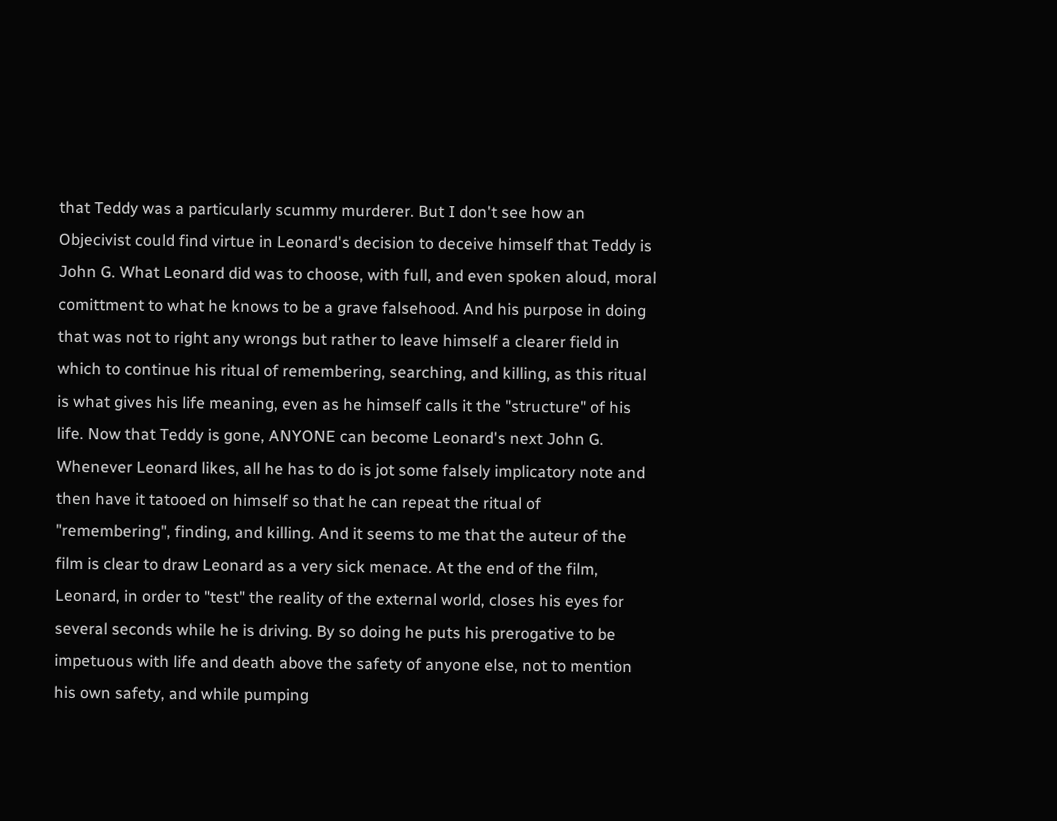that Teddy was a particularly scummy murderer. But I don't see how an Objecivist could find virtue in Leonard's decision to deceive himself that Teddy is John G. What Leonard did was to choose, with full, and even spoken aloud, moral comittment to what he knows to be a grave falsehood. And his purpose in doing that was not to right any wrongs but rather to leave himself a clearer field in which to continue his ritual of remembering, searching, and killing, as this ritual is what gives his life meaning, even as he himself calls it the "structure" of his life. Now that Teddy is gone, ANYONE can become Leonard's next John G. Whenever Leonard likes, all he has to do is jot some falsely implicatory note and then have it tatooed on himself so that he can repeat the ritual of "remembering", finding, and killing. And it seems to me that the auteur of the film is clear to draw Leonard as a very sick menace. At the end of the film, Leonard, in order to "test" the reality of the external world, closes his eyes for several seconds while he is driving. By so doing he puts his prerogative to be impetuous with life and death above the safety of anyone else, not to mention his own safety, and while pumping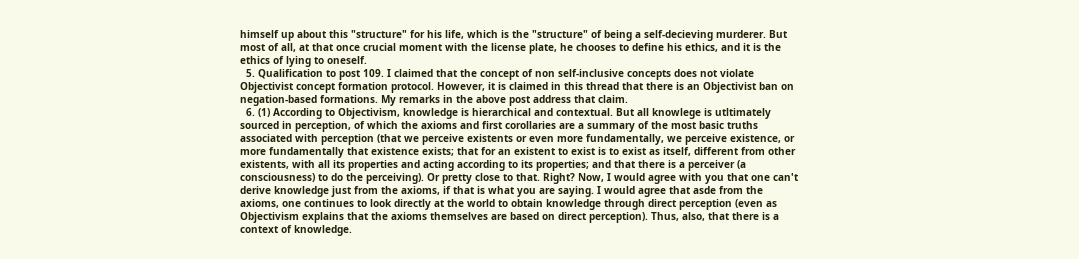himself up about this "structure" for his life, which is the "structure" of being a self-decieving murderer. But most of all, at that once crucial moment with the license plate, he chooses to define his ethics, and it is the ethics of lying to oneself.
  5. Qualification to post 109. I claimed that the concept of non self-inclusive concepts does not violate Objectivist concept formation protocol. However, it is claimed in this thread that there is an Objectivist ban on negation-based formations. My remarks in the above post address that claim.
  6. (1) According to Objectivism, knowledge is hierarchical and contextual. But all knowlege is utltimately sourced in perception, of which the axioms and first corollaries are a summary of the most basic truths associated with perception (that we perceive existents or even more fundamentally, we perceive existence, or more fundamentally that existence exists; that for an existent to exist is to exist as itself, different from other existents, with all its properties and acting according to its properties; and that there is a perceiver (a consciousness) to do the perceiving). Or pretty close to that. Right? Now, I would agree with you that one can't derive knowledge just from the axioms, if that is what you are saying. I would agree that asde from the axioms, one continues to look directly at the world to obtain knowledge through direct perception (even as Objectivism explains that the axioms themselves are based on direct perception). Thus, also, that there is a context of knowledge.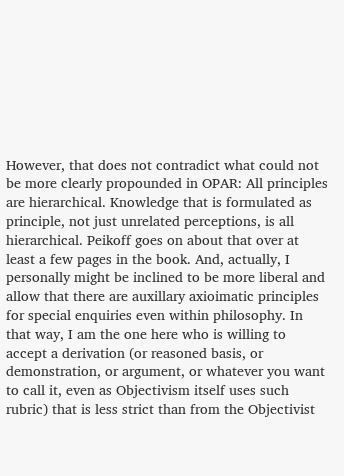However, that does not contradict what could not be more clearly propounded in OPAR: All principles are hierarchical. Knowledge that is formulated as principle, not just unrelated perceptions, is all hierarchical. Peikoff goes on about that over at least a few pages in the book. And, actually, I personally might be inclined to be more liberal and allow that there are auxillary axioimatic principles for special enquiries even within philosophy. In that way, I am the one here who is willing to accept a derivation (or reasoned basis, or demonstration, or argument, or whatever you want to call it, even as Objectivism itself uses such rubric) that is less strict than from the Objectivist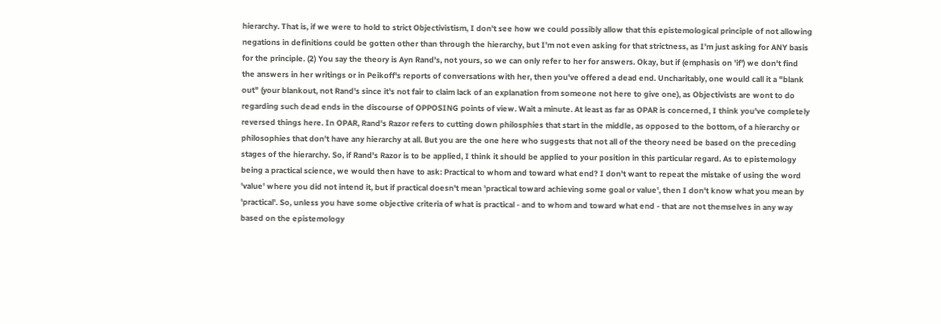hierarchy. That is, if we were to hold to strict Objectivistism, I don't see how we could possibly allow that this epistemological principle of not allowing negations in definitions could be gotten other than through the hierarchy, but I'm not even asking for that strictness, as I'm just asking for ANY basis for the principle. (2) You say the theory is Ayn Rand's, not yours, so we can only refer to her for answers. Okay, but if (emphasis on 'if') we don't find the answers in her writings or in Peikoff's reports of conversations with her, then you've offered a dead end. Uncharitably, one would call it a "blank out" (your blankout, not Rand's since it's not fair to claim lack of an explanation from someone not here to give one), as Objectivists are wont to do regarding such dead ends in the discourse of OPPOSING points of view. Wait a minute. At least as far as OPAR is concerned, I think you've completely reversed things here. In OPAR, Rand's Razor refers to cutting down philosphies that start in the middle, as opposed to the bottom, of a hierarchy or philosophies that don't have any hierarchy at all. But you are the one here who suggests that not all of the theory need be based on the preceding stages of the hierarchy. So, if Rand's Razor is to be applied, I think it should be applied to your position in this particular regard. As to epistemology being a practical science, we would then have to ask: Practical to whom and toward what end? I don't want to repeat the mistake of using the word 'value' where you did not intend it, but if practical doesn't mean 'practical toward achieving some goal or value', then I don't know what you mean by 'practical'. So, unless you have some objective criteria of what is practical - and to whom and toward what end - that are not themselves in any way based on the epistemology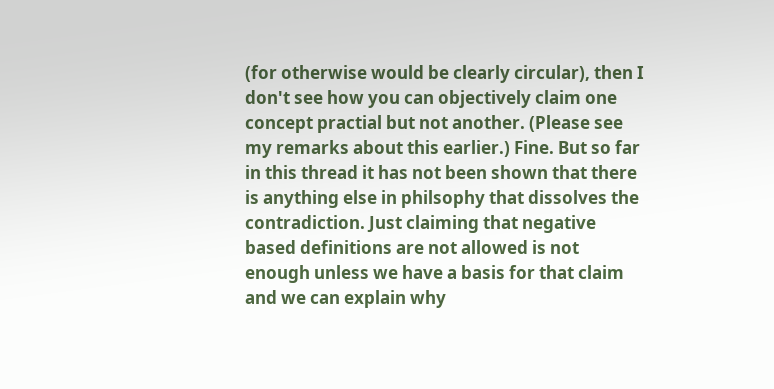(for otherwise would be clearly circular), then I don't see how you can objectively claim one concept practial but not another. (Please see my remarks about this earlier.) Fine. But so far in this thread it has not been shown that there is anything else in philsophy that dissolves the contradiction. Just claiming that negative based definitions are not allowed is not enough unless we have a basis for that claim and we can explain why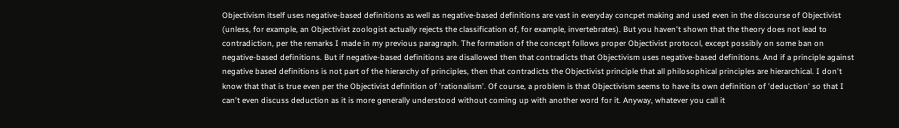Objectivism itself uses negative-based definitions as well as negative-based definitions are vast in everyday concpet making and used even in the discourse of Objectivist (unless, for example, an Objectivist zoologist actually rejects the classification of, for example, invertebrates). But you haven't shown that the theory does not lead to contradiction, per the remarks I made in my previous paragraph. The formation of the concept follows proper Objectivist protocol, except possibly on some ban on negative-based definitions. But if negative-based definitions are disallowed then that contradicts that Objectivism uses negative-based definitions. And if a principle against negative based definitions is not part of the hierarchy of principles, then that contradicts the Objectivist principle that all philosophical principles are hierarchical. I don't know that that is true even per the Objectivist definition of 'rationalism'. Of course, a problem is that Objectivism seems to have its own definition of 'deduction' so that I can't even discuss deduction as it is more generally understood without coming up with another word for it. Anyway, whatever you call it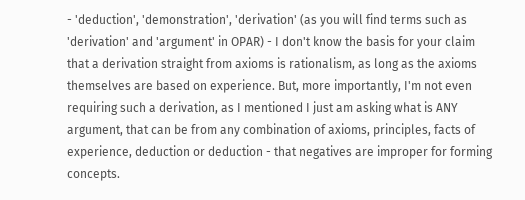- 'deduction', 'demonstration', 'derivation' (as you will find terms such as 'derivation' and 'argument' in OPAR) - I don't know the basis for your claim that a derivation straight from axioms is rationalism, as long as the axioms themselves are based on experience. But, more importantly, I'm not even requiring such a derivation, as I mentioned I just am asking what is ANY argument, that can be from any combination of axioms, principles, facts of experience, deduction or deduction - that negatives are improper for forming concepts.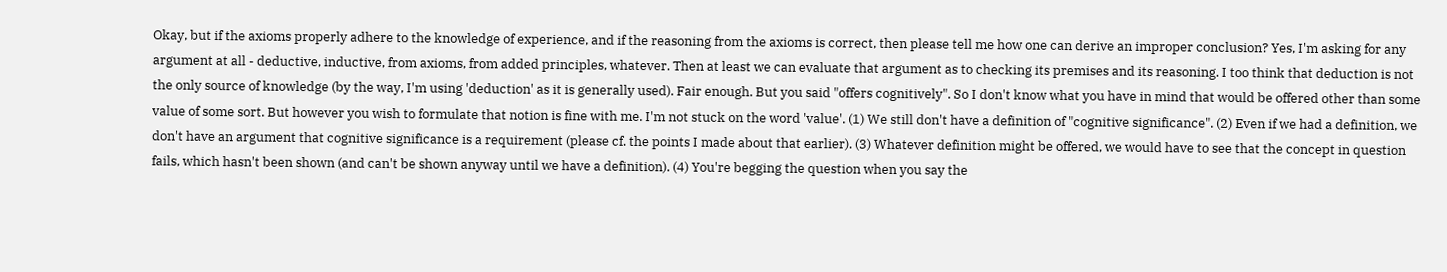Okay, but if the axioms properly adhere to the knowledge of experience, and if the reasoning from the axioms is correct, then please tell me how one can derive an improper conclusion? Yes, I'm asking for any argument at all - deductive, inductive, from axioms, from added principles, whatever. Then at least we can evaluate that argument as to checking its premises and its reasoning. I too think that deduction is not the only source of knowledge (by the way, I'm using 'deduction' as it is generally used). Fair enough. But you said "offers cognitively". So I don't know what you have in mind that would be offered other than some value of some sort. But however you wish to formulate that notion is fine with me. I'm not stuck on the word 'value'. (1) We still don't have a definition of "cognitive significance". (2) Even if we had a definition, we don't have an argument that cognitive significance is a requirement (please cf. the points I made about that earlier). (3) Whatever definition might be offered, we would have to see that the concept in question fails, which hasn't been shown (and can't be shown anyway until we have a definition). (4) You're begging the question when you say the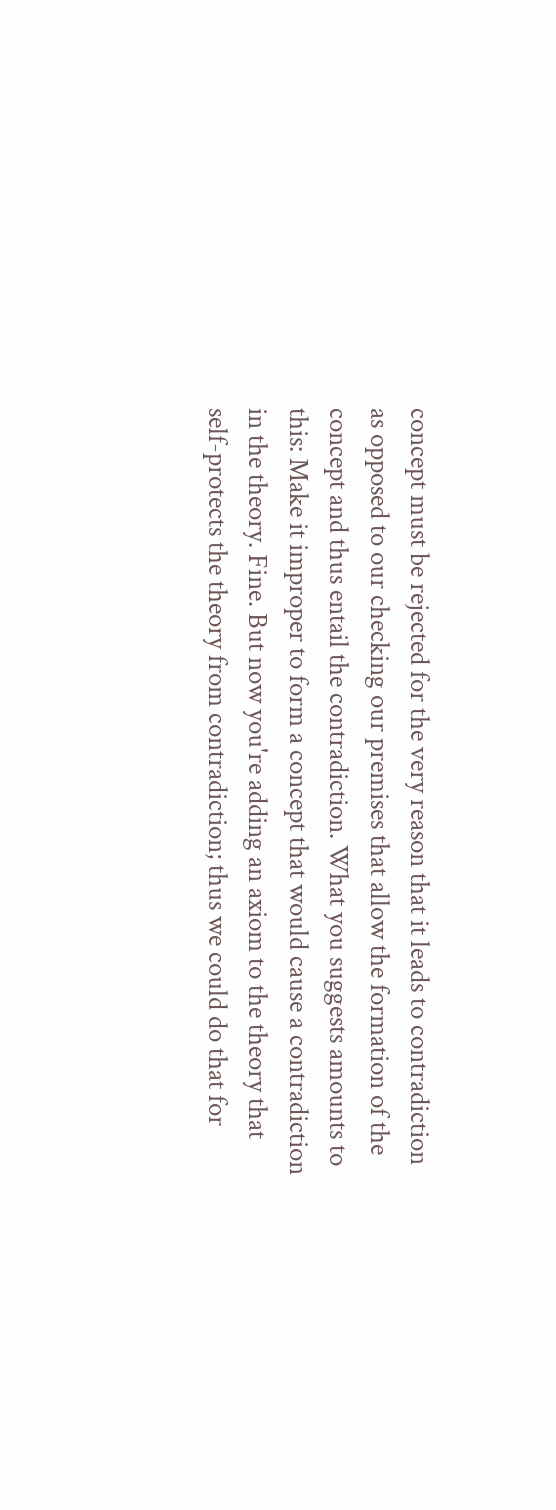concept must be rejected for the very reason that it leads to contradiction as opposed to our checking our premises that allow the formation of the concept and thus entail the contradiction. What you suggests amounts to this: Make it improper to form a concept that would cause a contradiction in the theory. Fine. But now you're adding an axiom to the theory that self-protects the theory from contradiction; thus we could do that for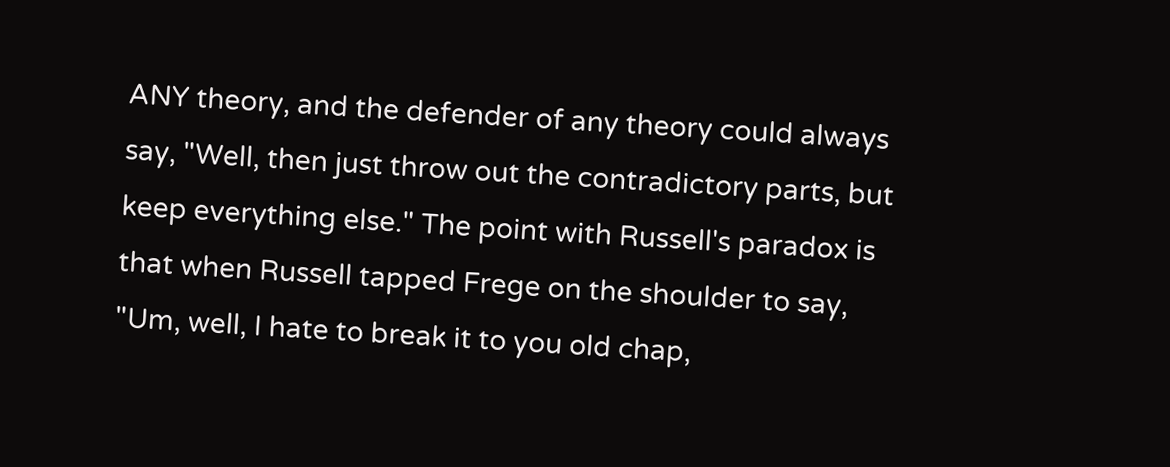ANY theory, and the defender of any theory could always say, "Well, then just throw out the contradictory parts, but keep everything else." The point with Russell's paradox is that when Russell tapped Frege on the shoulder to say, "Um, well, I hate to break it to you old chap,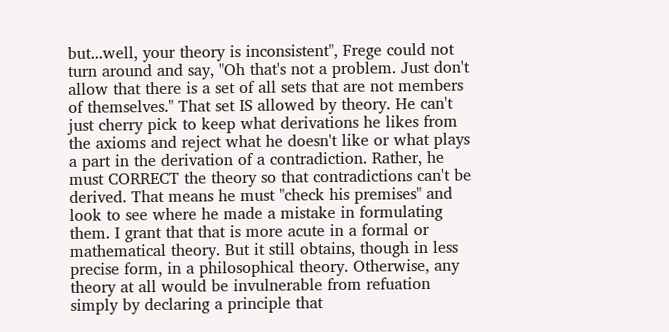but...well, your theory is inconsistent", Frege could not turn around and say, "Oh that's not a problem. Just don't allow that there is a set of all sets that are not members of themselves." That set IS allowed by theory. He can't just cherry pick to keep what derivations he likes from the axioms and reject what he doesn't like or what plays a part in the derivation of a contradiction. Rather, he must CORRECT the theory so that contradictions can't be derived. That means he must "check his premises" and look to see where he made a mistake in formulating them. I grant that that is more acute in a formal or mathematical theory. But it still obtains, though in less precise form, in a philosophical theory. Otherwise, any theory at all would be invulnerable from refuation simply by declaring a principle that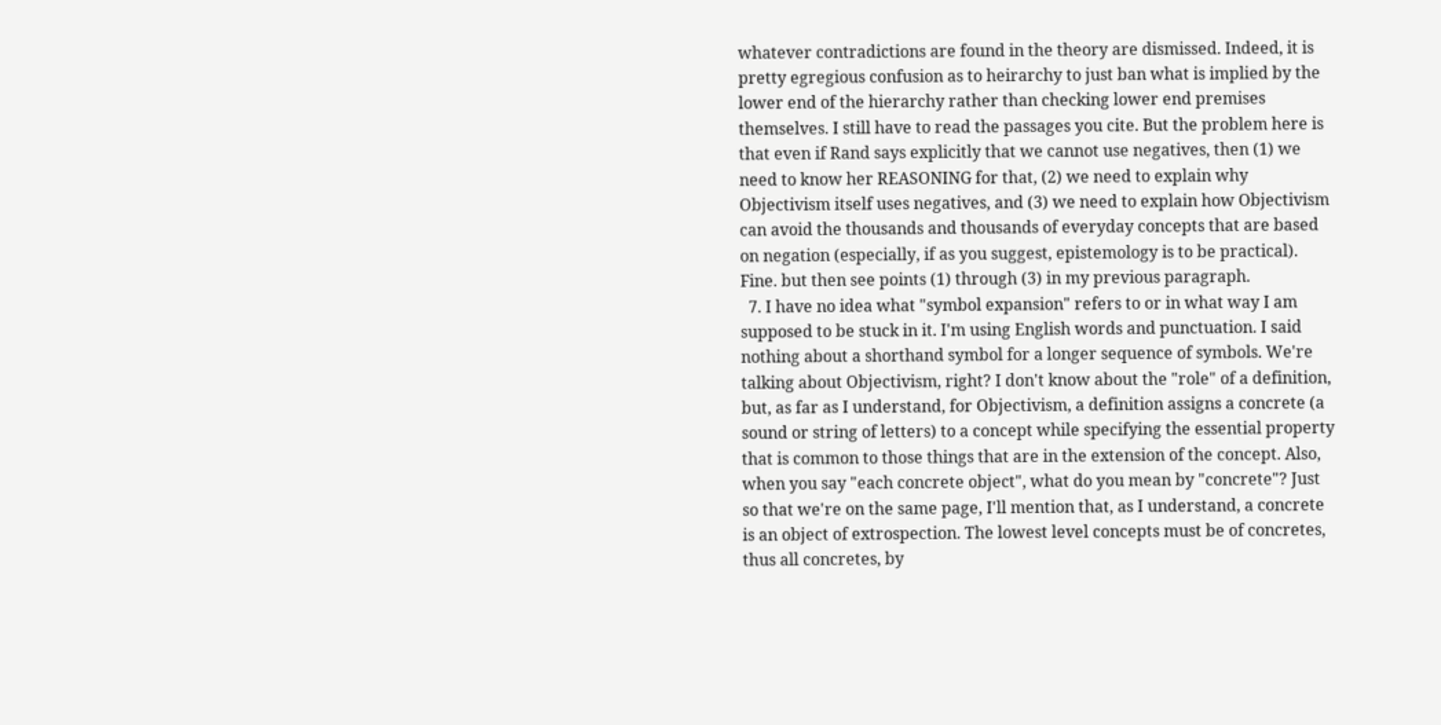whatever contradictions are found in the theory are dismissed. Indeed, it is pretty egregious confusion as to heirarchy to just ban what is implied by the lower end of the hierarchy rather than checking lower end premises themselves. I still have to read the passages you cite. But the problem here is that even if Rand says explicitly that we cannot use negatives, then (1) we need to know her REASONING for that, (2) we need to explain why Objectivism itself uses negatives, and (3) we need to explain how Objectivism can avoid the thousands and thousands of everyday concepts that are based on negation (especially, if as you suggest, epistemology is to be practical). Fine. but then see points (1) through (3) in my previous paragraph.
  7. I have no idea what "symbol expansion" refers to or in what way I am supposed to be stuck in it. I'm using English words and punctuation. I said nothing about a shorthand symbol for a longer sequence of symbols. We're talking about Objectivism, right? I don't know about the "role" of a definition, but, as far as I understand, for Objectivism, a definition assigns a concrete (a sound or string of letters) to a concept while specifying the essential property that is common to those things that are in the extension of the concept. Also, when you say "each concrete object", what do you mean by "concrete"? Just so that we're on the same page, I'll mention that, as I understand, a concrete is an object of extrospection. The lowest level concepts must be of concretes, thus all concretes, by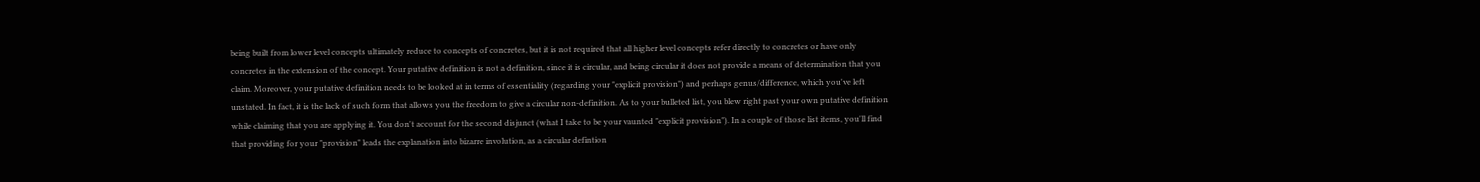being built from lower level concepts ultimately reduce to concepts of concretes, but it is not required that all higher level concepts refer directly to concretes or have only concretes in the extension of the concept. Your putative definition is not a definition, since it is circular, and being circular it does not provide a means of determination that you claim. Moreover, your putative definition needs to be looked at in terms of essentiality (regarding your "explicit provision") and perhaps genus/difference, which you've left unstated. In fact, it is the lack of such form that allows you the freedom to give a circular non-definition. As to your bulleted list, you blew right past your own putative definition while claiming that you are applying it. You don't account for the second disjunct (what I take to be your vaunted "explicit provision"). In a couple of those list items, you'll find that providing for your "provision" leads the explanation into bizarre involution, as a circular defintion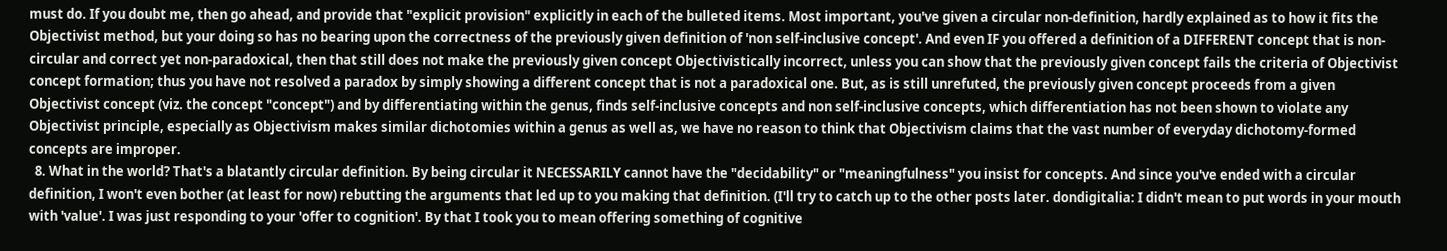must do. If you doubt me, then go ahead, and provide that "explicit provision" explicitly in each of the bulleted items. Most important, you've given a circular non-definition, hardly explained as to how it fits the Objectivist method, but your doing so has no bearing upon the correctness of the previously given definition of 'non self-inclusive concept'. And even IF you offered a definition of a DIFFERENT concept that is non-circular and correct yet non-paradoxical, then that still does not make the previously given concept Objectivistically incorrect, unless you can show that the previously given concept fails the criteria of Objectivist concept formation; thus you have not resolved a paradox by simply showing a different concept that is not a paradoxical one. But, as is still unrefuted, the previously given concept proceeds from a given Objectivist concept (viz. the concept "concept") and by differentiating within the genus, finds self-inclusive concepts and non self-inclusive concepts, which differentiation has not been shown to violate any Objectivist principle, especially as Objectivism makes similar dichotomies within a genus as well as, we have no reason to think that Objectivism claims that the vast number of everyday dichotomy-formed concepts are improper.
  8. What in the world? That's a blatantly circular definition. By being circular it NECESSARILY cannot have the "decidability" or "meaningfulness" you insist for concepts. And since you've ended with a circular definition, I won't even bother (at least for now) rebutting the arguments that led up to you making that definition. (I'll try to catch up to the other posts later. dondigitalia: I didn't mean to put words in your mouth with 'value'. I was just responding to your 'offer to cognition'. By that I took you to mean offering something of cognitive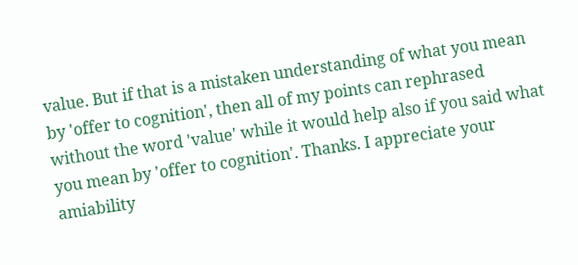value. But if that is a mistaken understanding of what you mean by 'offer to cognition', then all of my points can rephrased without the word 'value' while it would help also if you said what you mean by 'offer to cognition'. Thanks. I appreciate your amiability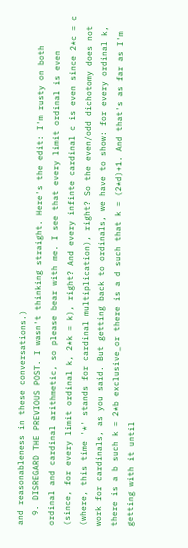and reasonableness in these conversations.)
  9. DISREGARD THE PREVIOUS POST. I wasn't thinking straight. Here's the edit: I'm rusty on both ordinal and cardinal arithmetic, so please bear with me. I see that every limit ordinal is even (since, for every limit ordinal k, 2*k = k), right? And every infinte cardinal c is even since 2*c = c (where, this time '*' stands for cardinal multiplication), right? So the even/odd dichotomy does not work for cardinals, as you said. But getting back to ordinals, we have to show: for every ordinal k, there is a b such k = 2*b exclusive_or there is a d such that k = (2*d)+1. And that's as far as I'm getting with it until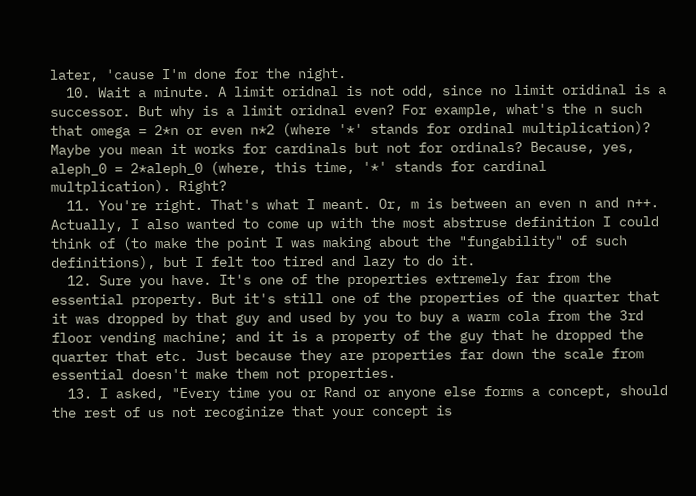later, 'cause I'm done for the night.
  10. Wait a minute. A limit oridnal is not odd, since no limit oridinal is a successor. But why is a limit oridnal even? For example, what's the n such that omega = 2*n or even n*2 (where '*' stands for ordinal multiplication)? Maybe you mean it works for cardinals but not for ordinals? Because, yes, aleph_0 = 2*aleph_0 (where, this time, '*' stands for cardinal multplication). Right?
  11. You're right. That's what I meant. Or, m is between an even n and n++. Actually, I also wanted to come up with the most abstruse definition I could think of (to make the point I was making about the "fungability" of such definitions), but I felt too tired and lazy to do it.
  12. Sure you have. It's one of the properties extremely far from the essential property. But it's still one of the properties of the quarter that it was dropped by that guy and used by you to buy a warm cola from the 3rd floor vending machine; and it is a property of the guy that he dropped the quarter that etc. Just because they are properties far down the scale from essential doesn't make them not properties.
  13. I asked, "Every time you or Rand or anyone else forms a concept, should the rest of us not recoginize that your concept is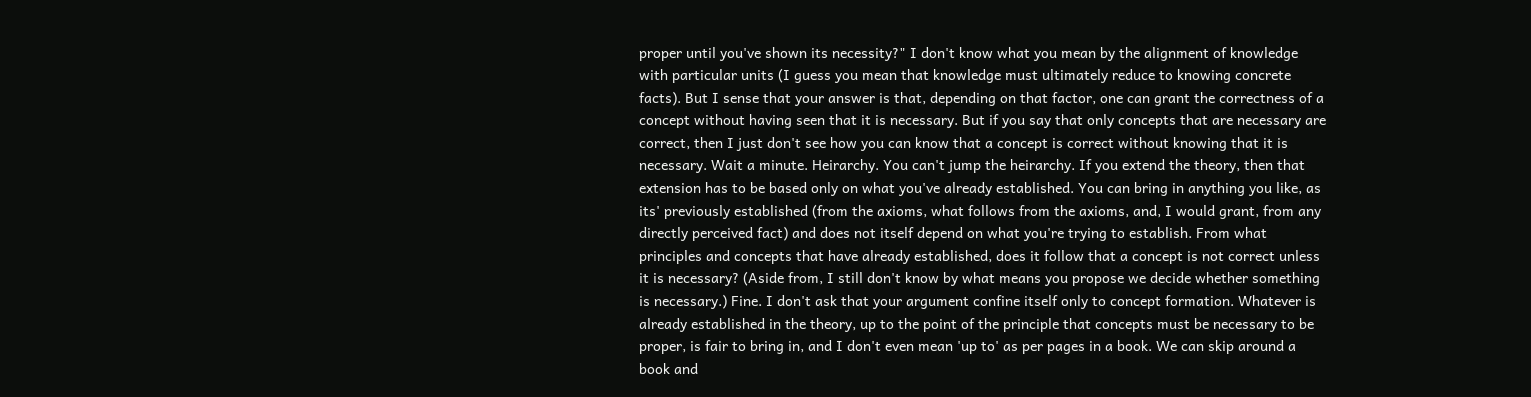proper until you've shown its necessity?" I don't know what you mean by the alignment of knowledge with particular units (I guess you mean that knowledge must ultimately reduce to knowing concrete facts). But I sense that your answer is that, depending on that factor, one can grant the correctness of a concept without having seen that it is necessary. But if you say that only concepts that are necessary are correct, then I just don't see how you can know that a concept is correct without knowing that it is necessary. Wait a minute. Heirarchy. You can't jump the heirarchy. If you extend the theory, then that extension has to be based only on what you've already established. You can bring in anything you like, as its' previously established (from the axioms, what follows from the axioms, and, I would grant, from any directly perceived fact) and does not itself depend on what you're trying to establish. From what principles and concepts that have already established, does it follow that a concept is not correct unless it is necessary? (Aside from, I still don't know by what means you propose we decide whether something is necessary.) Fine. I don't ask that your argument confine itself only to concept formation. Whatever is already established in the theory, up to the point of the principle that concepts must be necessary to be proper, is fair to bring in, and I don't even mean 'up to' as per pages in a book. We can skip around a book and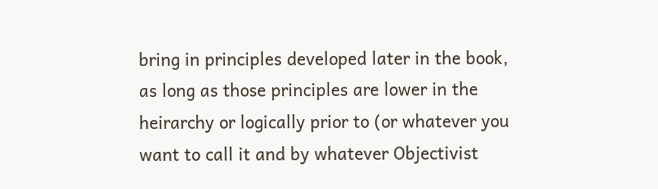bring in principles developed later in the book, as long as those principles are lower in the heirarchy or logically prior to (or whatever you want to call it and by whatever Objectivist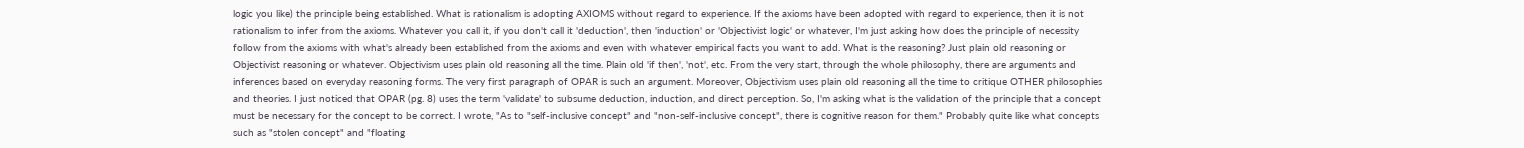logic you like) the principle being established. What is rationalism is adopting AXIOMS without regard to experience. If the axioms have been adopted with regard to experience, then it is not rationalism to infer from the axioms. Whatever you call it, if you don't call it 'deduction', then 'induction' or 'Objectivist logic' or whatever, I'm just asking how does the principle of necessity follow from the axioms with what's already been established from the axioms and even with whatever empirical facts you want to add. What is the reasoning? Just plain old reasoning or Objectivist reasoning or whatever. Objectivism uses plain old reasoning all the time. Plain old 'if then', 'not', etc. From the very start, through the whole philosophy, there are arguments and inferences based on everyday reasoning forms. The very first paragraph of OPAR is such an argument. Moreover, Objectivism uses plain old reasoning all the time to critique OTHER philosophies and theories. I just noticed that OPAR (pg. 8) uses the term 'validate' to subsume deduction, induction, and direct perception. So, I'm asking what is the validation of the principle that a concept must be necessary for the concept to be correct. I wrote, "As to "self-inclusive concept" and "non-self-inclusive concept", there is cognitive reason for them." Probably quite like what concepts such as "stolen concept" and "floating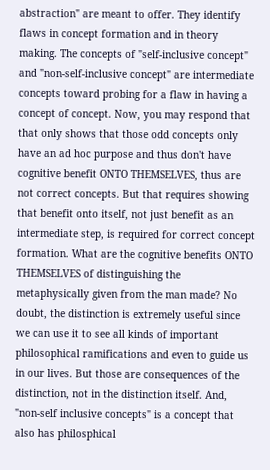abstraction" are meant to offer. They identify flaws in concept formation and in theory making. The concepts of "self-inclusive concept" and "non-self-inclusive concept" are intermediate concepts toward probing for a flaw in having a concept of concept. Now, you may respond that that only shows that those odd concepts only have an ad hoc purpose and thus don't have cognitive benefit ONTO THEMSELVES, thus are not correct concepts. But that requires showing that benefit onto itself, not just benefit as an intermediate step, is required for correct concept formation. What are the cognitive benefits ONTO THEMSELVES of distinguishing the metaphysically given from the man made? No doubt, the distinction is extremely useful since we can use it to see all kinds of important philosophical ramifications and even to guide us in our lives. But those are consequences of the distinction, not in the distinction itself. And, "non-self inclusive concepts" is a concept that also has philosphical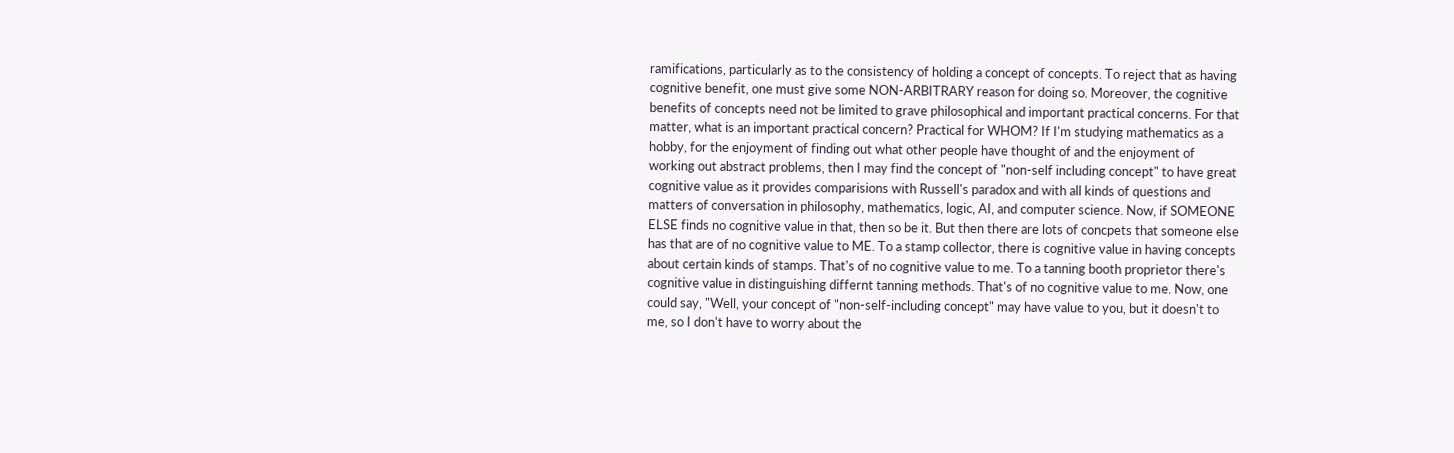ramifications, particularly as to the consistency of holding a concept of concepts. To reject that as having cognitive benefit, one must give some NON-ARBITRARY reason for doing so. Moreover, the cognitive benefits of concepts need not be limited to grave philosophical and important practical concerns. For that matter, what is an important practical concern? Practical for WHOM? If I'm studying mathematics as a hobby, for the enjoyment of finding out what other people have thought of and the enjoyment of working out abstract problems, then I may find the concept of "non-self including concept" to have great cognitive value as it provides comparisions with Russell's paradox and with all kinds of questions and matters of conversation in philosophy, mathematics, logic, AI, and computer science. Now, if SOMEONE ELSE finds no cognitive value in that, then so be it. But then there are lots of concpets that someone else has that are of no cognitive value to ME. To a stamp collector, there is cognitive value in having concepts about certain kinds of stamps. That's of no cognitive value to me. To a tanning booth proprietor there's cognitive value in distinguishing differnt tanning methods. That's of no cognitive value to me. Now, one could say, "Well, your concept of "non-self-including concept" may have value to you, but it doesn't to me, so I don't have to worry about the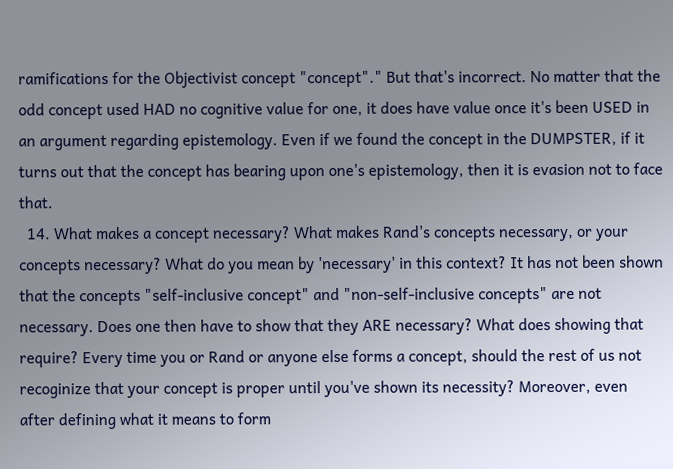ramifications for the Objectivist concept "concept"." But that's incorrect. No matter that the odd concept used HAD no cognitive value for one, it does have value once it's been USED in an argument regarding epistemology. Even if we found the concept in the DUMPSTER, if it turns out that the concept has bearing upon one's epistemology, then it is evasion not to face that.
  14. What makes a concept necessary? What makes Rand's concepts necessary, or your concepts necessary? What do you mean by 'necessary' in this context? It has not been shown that the concepts "self-inclusive concept" and "non-self-inclusive concepts" are not necessary. Does one then have to show that they ARE necessary? What does showing that require? Every time you or Rand or anyone else forms a concept, should the rest of us not recoginize that your concept is proper until you've shown its necessity? Moreover, even after defining what it means to form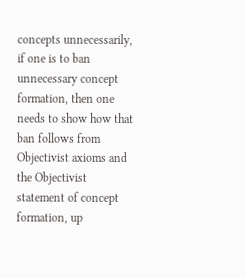concepts unnecessarily, if one is to ban unnecessary concept formation, then one needs to show how that ban follows from Objectivist axioms and the Objectivist statement of concept formation, up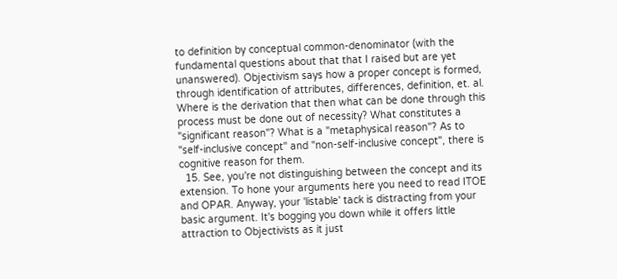to definition by conceptual common-denominator (with the fundamental questions about that that I raised but are yet unanswered). Objectivism says how a proper concept is formed, through identification of attributes, differences, definition, et. al. Where is the derivation that then what can be done through this process must be done out of necessity? What constitutes a "significant reason"? What is a "metaphysical reason"? As to "self-inclusive concept" and "non-self-inclusive concept", there is cognitive reason for them.
  15. See, you're not distinguishing between the concept and its extension. To hone your arguments here you need to read ITOE and OPAR. Anyway, your 'listable' tack is distracting from your basic argument. It's bogging you down while it offers little attraction to Objectivists as it just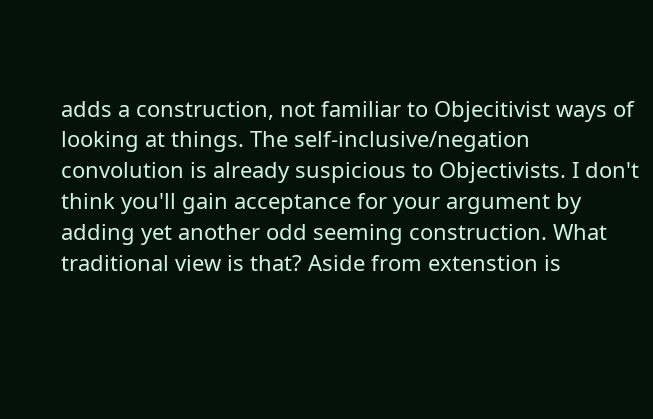adds a construction, not familiar to Objecitivist ways of looking at things. The self-inclusive/negation convolution is already suspicious to Objectivists. I don't think you'll gain acceptance for your argument by adding yet another odd seeming construction. What traditional view is that? Aside from extenstion is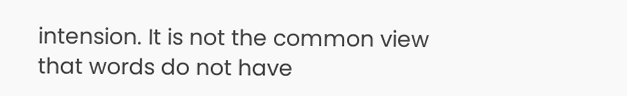intension. It is not the common view that words do not have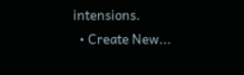intensions.
  • Create New...